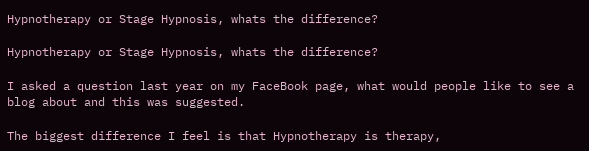Hypnotherapy or Stage Hypnosis, whats the difference?

Hypnotherapy or Stage Hypnosis, whats the difference?

I asked a question last year on my FaceBook page, what would people like to see a blog about and this was suggested.

The biggest difference I feel is that Hypnotherapy is therapy,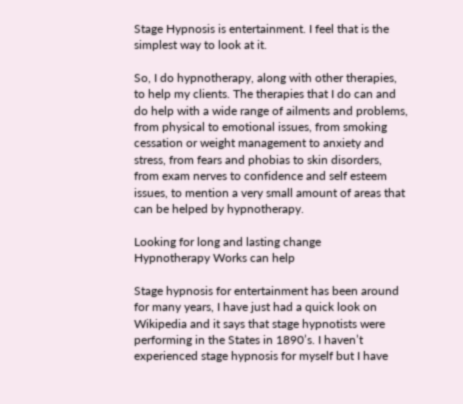Stage Hypnosis is entertainment. I feel that is the simplest way to look at it.

So, I do hypnotherapy, along with other therapies, to help my clients. The therapies that I do can and do help with a wide range of ailments and problems, from physical to emotional issues, from smoking cessation or weight management to anxiety and stress, from fears and phobias to skin disorders, from exam nerves to confidence and self esteem issues, to mention a very small amount of areas that can be helped by hypnotherapy.

Looking for long and lasting change
Hypnotherapy Works can help

Stage hypnosis for entertainment has been around for many years, I have just had a quick look on Wikipedia and it says that stage hypnotists were performing in the States in 1890’s. I haven’t experienced stage hypnosis for myself but I have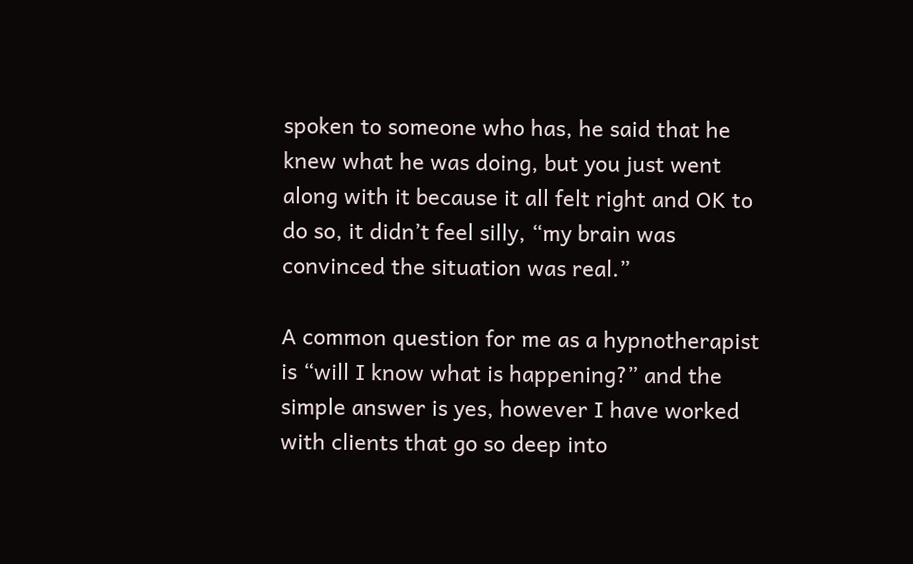spoken to someone who has, he said that he knew what he was doing, but you just went along with it because it all felt right and OK to do so, it didn’t feel silly, “my brain was convinced the situation was real.”

A common question for me as a hypnotherapist is “will I know what is happening?” and the simple answer is yes, however I have worked with clients that go so deep into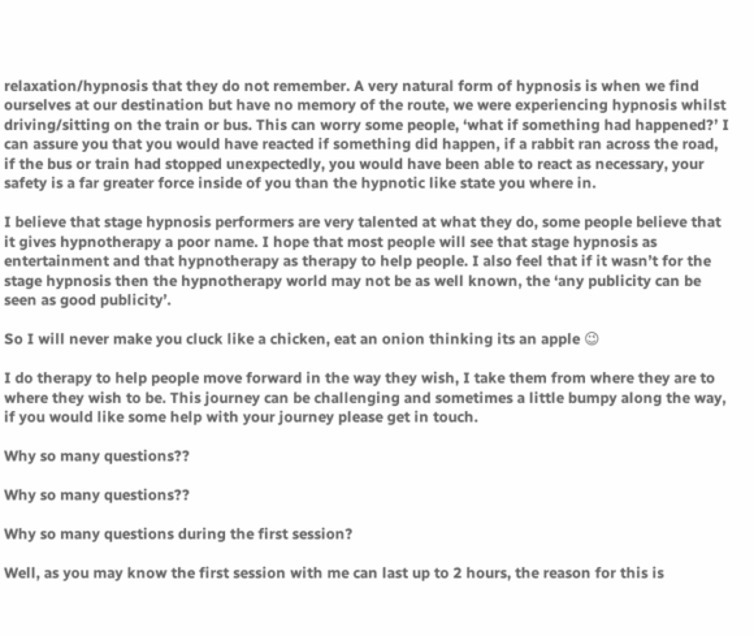relaxation/hypnosis that they do not remember. A very natural form of hypnosis is when we find ourselves at our destination but have no memory of the route, we were experiencing hypnosis whilst driving/sitting on the train or bus. This can worry some people, ‘what if something had happened?’ I can assure you that you would have reacted if something did happen, if a rabbit ran across the road, if the bus or train had stopped unexpectedly, you would have been able to react as necessary, your safety is a far greater force inside of you than the hypnotic like state you where in.

I believe that stage hypnosis performers are very talented at what they do, some people believe that it gives hypnotherapy a poor name. I hope that most people will see that stage hypnosis as entertainment and that hypnotherapy as therapy to help people. I also feel that if it wasn’t for the stage hypnosis then the hypnotherapy world may not be as well known, the ‘any publicity can be seen as good publicity’.

So I will never make you cluck like a chicken, eat an onion thinking its an apple 😉

I do therapy to help people move forward in the way they wish, I take them from where they are to where they wish to be. This journey can be challenging and sometimes a little bumpy along the way, if you would like some help with your journey please get in touch.

Why so many questions??

Why so many questions??

Why so many questions during the first session?

Well, as you may know the first session with me can last up to 2 hours, the reason for this is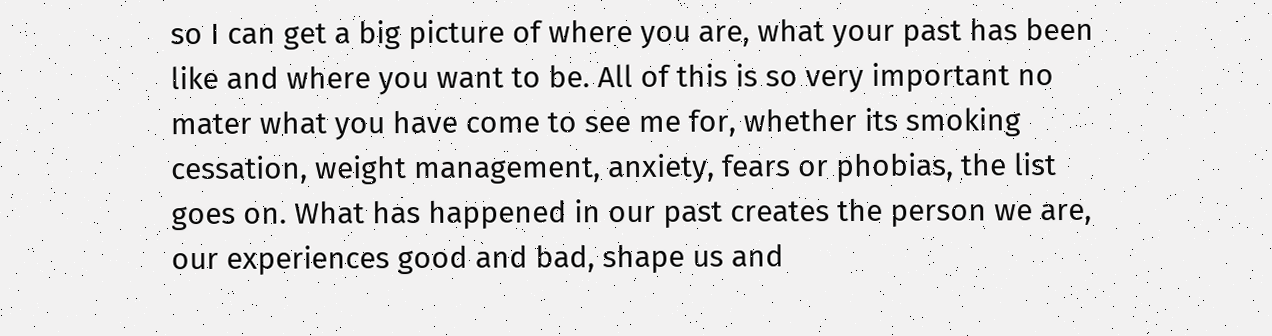so I can get a big picture of where you are, what your past has been like and where you want to be. All of this is so very important no mater what you have come to see me for, whether its smoking cessation, weight management, anxiety, fears or phobias, the list goes on. What has happened in our past creates the person we are, our experiences good and bad, shape us and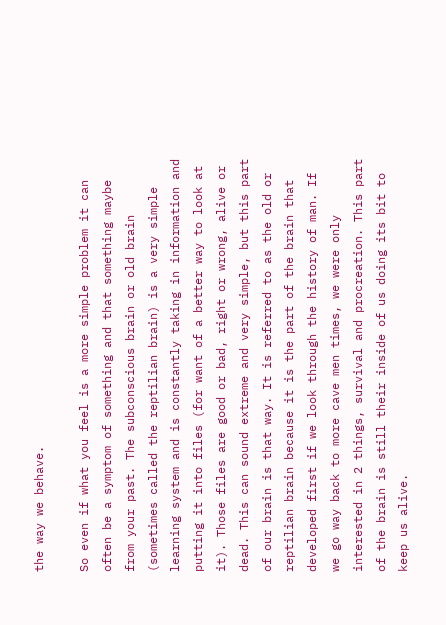the way we behave.

So even if what you feel is a more simple problem it can often be a symptom of something and that something maybe from your past. The subconscious brain or old brain (sometimes called the reptilian brain) is a very simple learning system and is constantly taking in information and putting it into files (for want of a better way to look at it). Those files are good or bad, right or wrong, alive or dead. This can sound extreme and very simple, but this part of our brain is that way. It is referred to as the old or reptilian brain because it is the part of the brain that developed first if we look through the history of man. If we go way back to more cave men times, we were only interested in 2 things, survival and procreation. This part of the brain is still their inside of us doing its bit to keep us alive.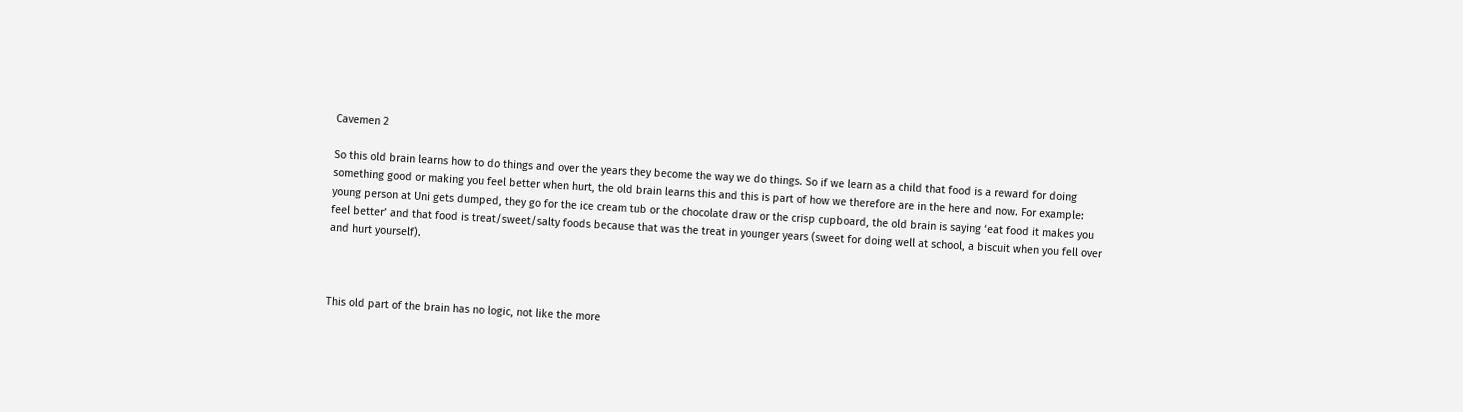Cavemen 2

So this old brain learns how to do things and over the years they become the way we do things. So if we learn as a child that food is a reward for doing something good or making you feel better when hurt, the old brain learns this and this is part of how we therefore are in the here and now. For example: young person at Uni gets dumped, they go for the ice cream tub or the chocolate draw or the crisp cupboard, the old brain is saying ‘eat food it makes you feel better’ and that food is treat/sweet/salty foods because that was the treat in younger years (sweet for doing well at school, a biscuit when you fell over and hurt yourself).



This old part of the brain has no logic, not like the more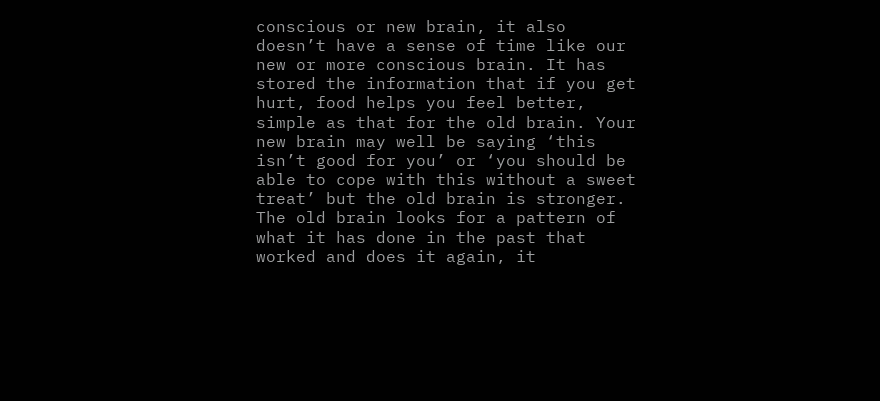conscious or new brain, it also doesn’t have a sense of time like our new or more conscious brain. It has stored the information that if you get hurt, food helps you feel better, simple as that for the old brain. Your new brain may well be saying ‘this isn’t good for you’ or ‘you should be able to cope with this without a sweet treat’ but the old brain is stronger. The old brain looks for a pattern of what it has done in the past that worked and does it again, it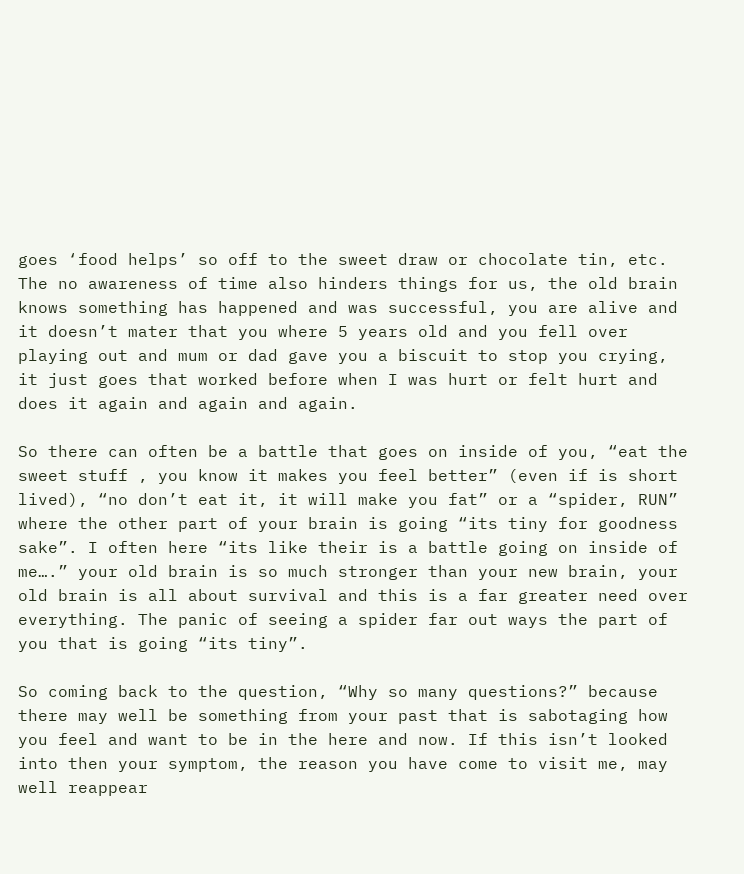goes ‘food helps’ so off to the sweet draw or chocolate tin, etc. The no awareness of time also hinders things for us, the old brain knows something has happened and was successful, you are alive and it doesn’t mater that you where 5 years old and you fell over playing out and mum or dad gave you a biscuit to stop you crying, it just goes that worked before when I was hurt or felt hurt and does it again and again and again.

So there can often be a battle that goes on inside of you, “eat the sweet stuff , you know it makes you feel better” (even if is short lived), “no don’t eat it, it will make you fat” or a “spider, RUN” where the other part of your brain is going “its tiny for goodness sake”. I often here “its like their is a battle going on inside of me….” your old brain is so much stronger than your new brain, your old brain is all about survival and this is a far greater need over everything. The panic of seeing a spider far out ways the part of you that is going “its tiny”.

So coming back to the question, “Why so many questions?” because there may well be something from your past that is sabotaging how you feel and want to be in the here and now. If this isn’t looked into then your symptom, the reason you have come to visit me, may well reappear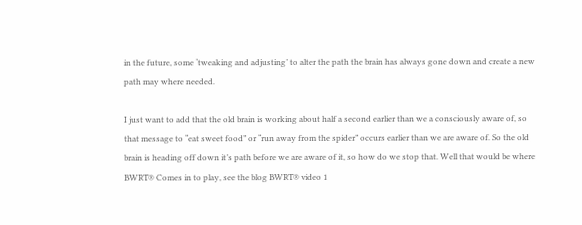in the future, some ‘tweaking and adjusting’ to alter the path the brain has always gone down and create a new path may where needed.

I just want to add that the old brain is working about half a second earlier than we a consciously aware of, so that message to “eat sweet food” or “run away from the spider” occurs earlier than we are aware of. So the old brain is heading off down it’s path before we are aware of it, so how do we stop that. Well that would be where BWRT® Comes in to play, see the blog BWRT® video 1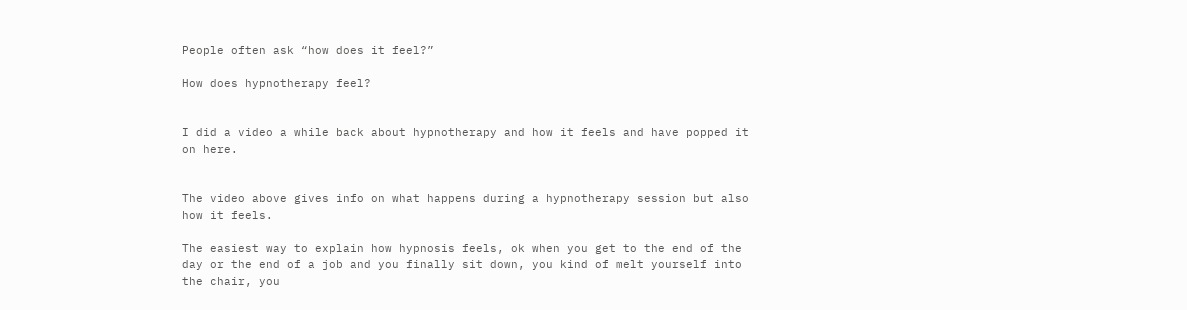People often ask “how does it feel?”

How does hypnotherapy feel?


I did a video a while back about hypnotherapy and how it feels and have popped it on here.


The video above gives info on what happens during a hypnotherapy session but also how it feels.

The easiest way to explain how hypnosis feels, ok when you get to the end of the day or the end of a job and you finally sit down, you kind of melt yourself into the chair, you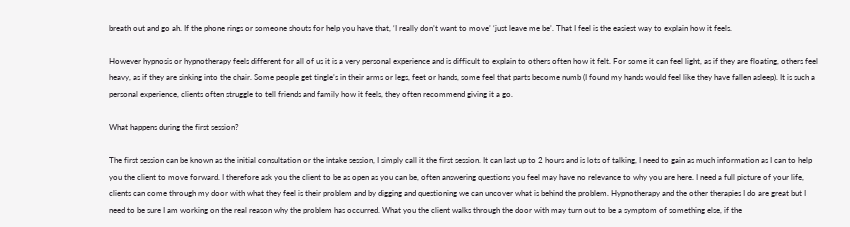breath out and go ah. If the phone rings or someone shouts for help you have that, ‘I really don’t want to move’ ‘just leave me be’. That I feel is the easiest way to explain how it feels.

However hypnosis or hypnotherapy feels different for all of us it is a very personal experience and is difficult to explain to others often how it felt. For some it can feel light, as if they are floating, others feel heavy, as if they are sinking into the chair. Some people get tingle’s in their arms or legs, feet or hands, some feel that parts become numb (I found my hands would feel like they have fallen asleep). It is such a personal experience, clients often struggle to tell friends and family how it feels, they often recommend giving it a go.

What happens during the first session?

The first session can be known as the initial consultation or the intake session, I simply call it the first session. It can last up to 2 hours and is lots of talking, I need to gain as much information as I can to help you the client to move forward. I therefore ask you the client to be as open as you can be, often answering questions you feel may have no relevance to why you are here. I need a full picture of your life, clients can come through my door with what they feel is their problem and by digging and questioning we can uncover what is behind the problem. Hypnotherapy and the other therapies I do are great but I need to be sure I am working on the real reason why the problem has occurred. What you the client walks through the door with may turn out to be a symptom of something else, if the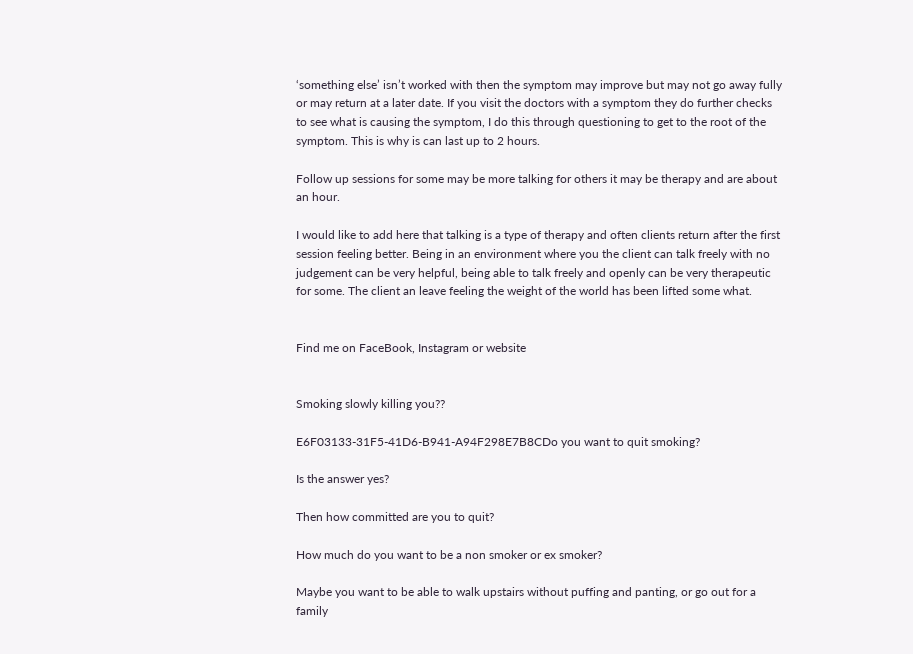‘something else’ isn’t worked with then the symptom may improve but may not go away fully or may return at a later date. If you visit the doctors with a symptom they do further checks to see what is causing the symptom, I do this through questioning to get to the root of the symptom. This is why is can last up to 2 hours.

Follow up sessions for some may be more talking for others it may be therapy and are about an hour.

I would like to add here that talking is a type of therapy and often clients return after the first session feeling better. Being in an environment where you the client can talk freely with no judgement can be very helpful, being able to talk freely and openly can be very therapeutic for some. The client an leave feeling the weight of the world has been lifted some what.


Find me on FaceBook, Instagram or website


Smoking slowly killing you??

E6F03133-31F5-41D6-B941-A94F298E7B8CDo you want to quit smoking?

Is the answer yes?

Then how committed are you to quit?

How much do you want to be a non smoker or ex smoker?

Maybe you want to be able to walk upstairs without puffing and panting, or go out for a family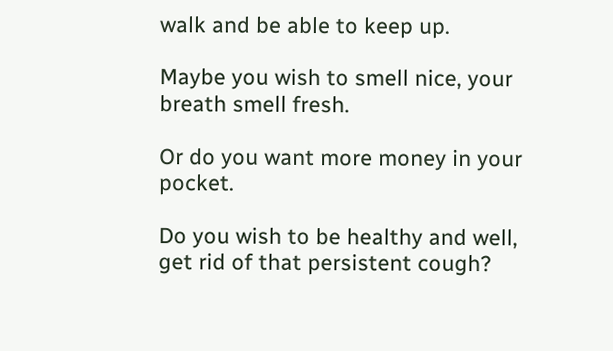walk and be able to keep up.

Maybe you wish to smell nice, your breath smell fresh.

Or do you want more money in your pocket.

Do you wish to be healthy and well, get rid of that persistent cough?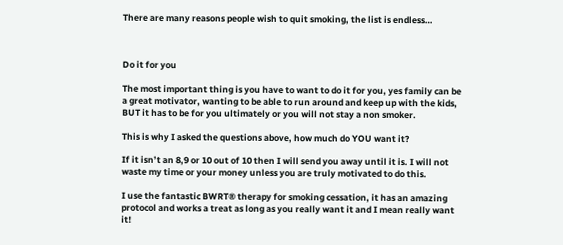There are many reasons people wish to quit smoking, the list is endless…



Do it for you

The most important thing is you have to want to do it for you, yes family can be a great motivator, wanting to be able to run around and keep up with the kids, BUT it has to be for you ultimately or you will not stay a non smoker.

This is why I asked the questions above, how much do YOU want it?

If it isn’t an 8,9 or 10 out of 10 then I will send you away until it is. I will not waste my time or your money unless you are truly motivated to do this.

I use the fantastic BWRT® therapy for smoking cessation, it has an amazing protocol and works a treat as long as you really want it and I mean really want it!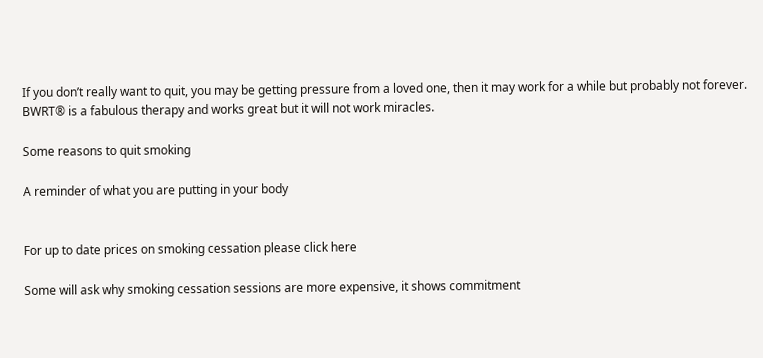If you don’t really want to quit, you may be getting pressure from a loved one, then it may work for a while but probably not forever. BWRT® is a fabulous therapy and works great but it will not work miracles.

Some reasons to quit smoking

A reminder of what you are putting in your body


For up to date prices on smoking cessation please click here

Some will ask why smoking cessation sessions are more expensive, it shows commitment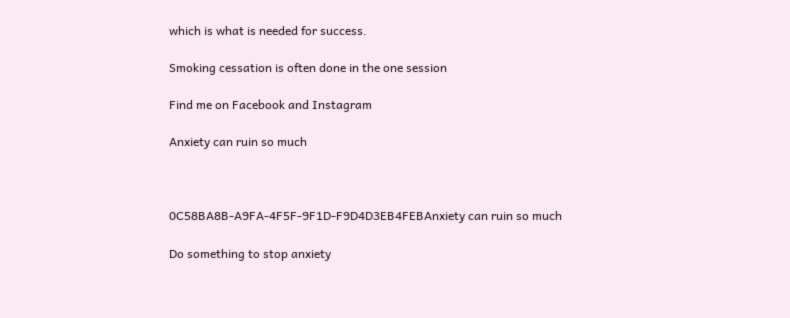which is what is needed for success.

Smoking cessation is often done in the one session

Find me on Facebook and Instagram

Anxiety can ruin so much



0C58BA8B-A9FA-4F5F-9F1D-F9D4D3EB4FEBAnxiety can ruin so much

Do something to stop anxiety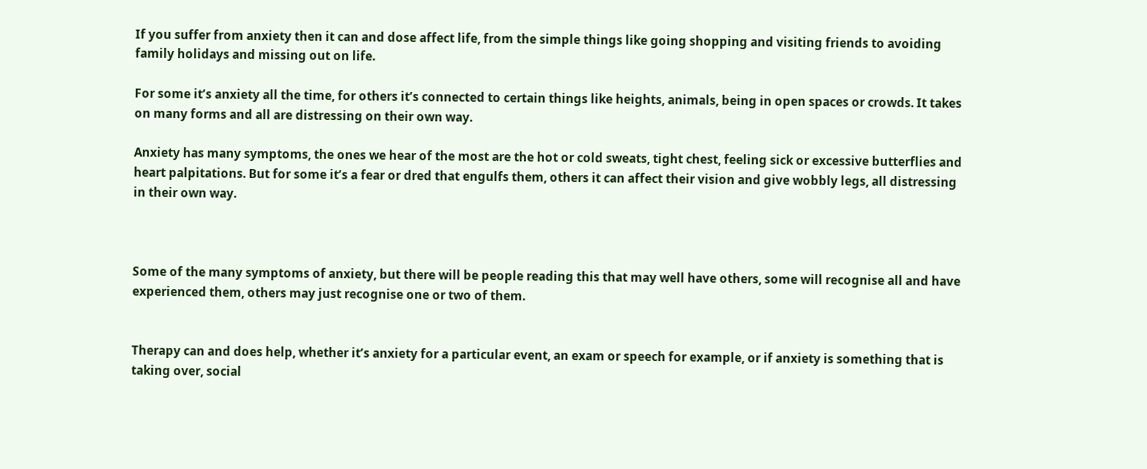If you suffer from anxiety then it can and dose affect life, from the simple things like going shopping and visiting friends to avoiding family holidays and missing out on life.

For some it’s anxiety all the time, for others it’s connected to certain things like heights, animals, being in open spaces or crowds. It takes on many forms and all are distressing on their own way.

Anxiety has many symptoms, the ones we hear of the most are the hot or cold sweats, tight chest, feeling sick or excessive butterflies and heart palpitations. But for some it’s a fear or dred that engulfs them, others it can affect their vision and give wobbly legs, all distressing in their own way.



Some of the many symptoms of anxiety, but there will be people reading this that may well have others, some will recognise all and have experienced them, others may just recognise one or two of them.


Therapy can and does help, whether it’s anxiety for a particular event, an exam or speech for example, or if anxiety is something that is taking over, social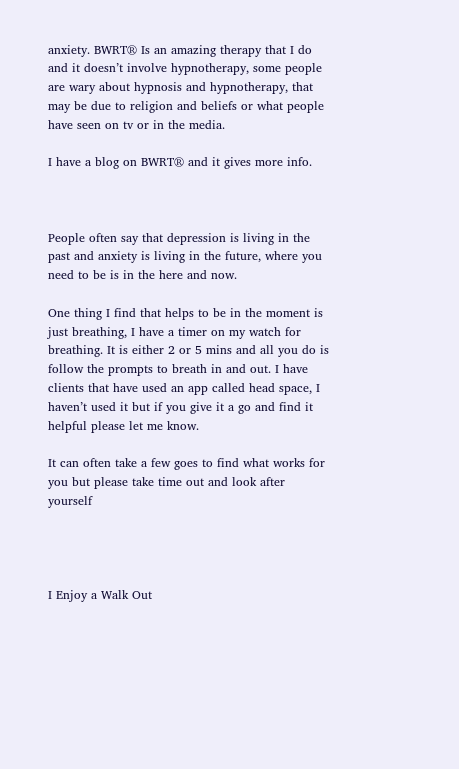anxiety. BWRT® Is an amazing therapy that I do and it doesn’t involve hypnotherapy, some people are wary about hypnosis and hypnotherapy, that may be due to religion and beliefs or what people have seen on tv or in the media.

I have a blog on BWRT® and it gives more info.



People often say that depression is living in the past and anxiety is living in the future, where you need to be is in the here and now.

One thing I find that helps to be in the moment is just breathing, I have a timer on my watch for breathing. It is either 2 or 5 mins and all you do is follow the prompts to breath in and out. I have clients that have used an app called head space, I haven’t used it but if you give it a go and find it helpful please let me know.

It can often take a few goes to find what works for you but please take time out and look after yourself




I Enjoy a Walk Out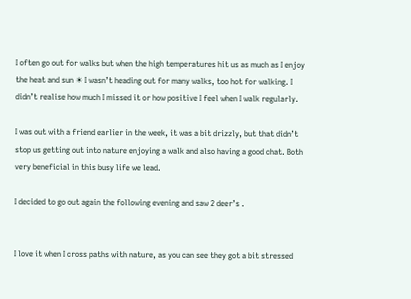I often go out for walks but when the high temperatures hit us as much as I enjoy the heat and sun ☀ I wasn’t heading out for many walks, too hot for walking. I didn’t realise how much I missed it or how positive I feel when I walk regularly.

I was out with a friend earlier in the week, it was a bit drizzly, but that didn’t stop us getting out into nature enjoying a walk and also having a good chat. Both very beneficial in this busy life we lead.

I decided to go out again the following evening and saw 2 deer’s .


I love it when I cross paths with nature, as you can see they got a bit stressed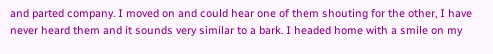and parted company. I moved on and could hear one of them shouting for the other, I have never heard them and it sounds very similar to a bark. I headed home with a smile on my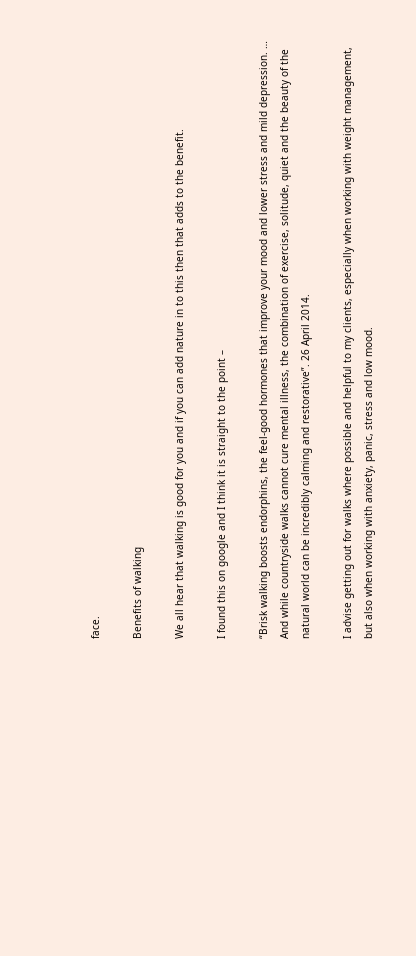face.

Benefits of walking

We all hear that walking is good for you and if you can add nature in to this then that adds to the benefit.

I found this on google and I think it is straight to the point –

“Brisk walking boosts endorphins, the feel-good hormones that improve your mood and lower stress and mild depression. … And while countryside walks cannot cure mental illness, the combination of exercise, solitude, quiet and the beauty of the natural world can be incredibly calming and restorative”. 26 April 2014.

I advise getting out for walks where possible and helpful to my clients, especially when working with weight management, but also when working with anxiety, panic, stress and low mood.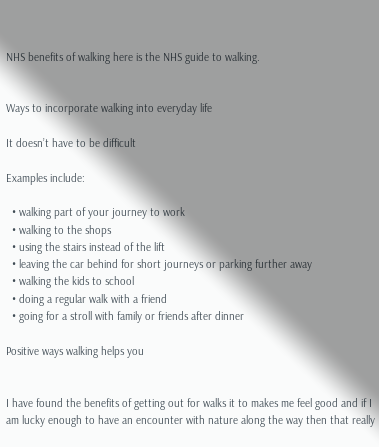NHS benefits of walking here is the NHS guide to walking.


Ways to incorporate walking into everyday life

It doesn’t have to be difficult

Examples include:

  • walking part of your journey to work
  • walking to the shops
  • using the stairs instead of the lift
  • leaving the car behind for short journeys or parking further away
  • walking the kids to school
  • doing a regular walk with a friend
  • going for a stroll with family or friends after dinner

Positive ways walking helps you


I have found the benefits of getting out for walks it to makes me feel good and if I am lucky enough to have an encounter with nature along the way then that really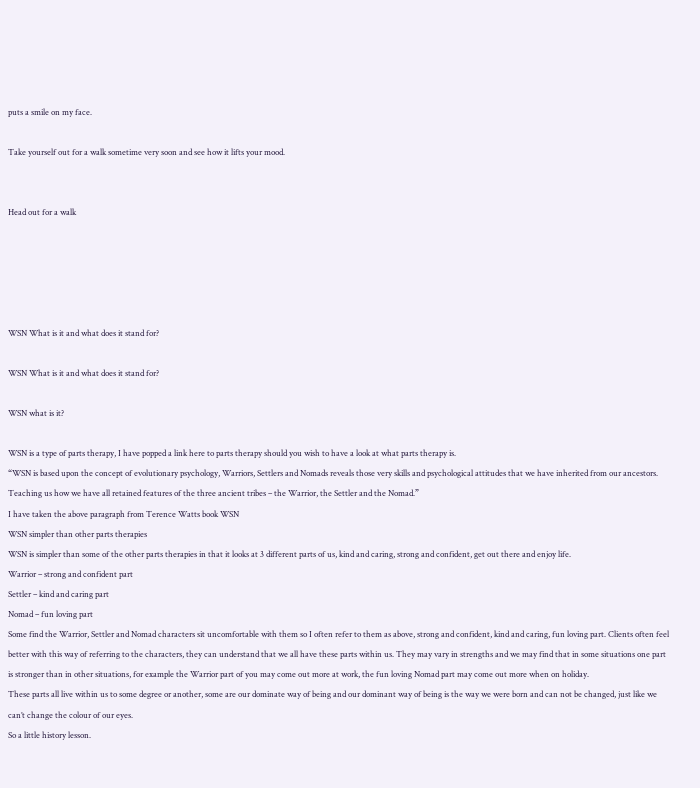puts a smile on my face.

Take yourself out for a walk sometime very soon and see how it lifts your mood.


Head out for a walk





WSN What is it and what does it stand for?

WSN What is it and what does it stand for?

WSN what is it?

WSN is a type of parts therapy, I have popped a link here to parts therapy should you wish to have a look at what parts therapy is.
“WSN is based upon the concept of evolutionary psychology, Warriors, Settlers and Nomads reveals those very skills and psychological attitudes that we have inherited from our ancestors. Teaching us how we have all retained features of the three ancient tribes – the Warrior, the Settler and the Nomad.”
I have taken the above paragraph from Terence Watts book WSN
WSN simpler than other parts therapies
WSN is simpler than some of the other parts therapies in that it looks at 3 different parts of us, kind and caring, strong and confident, get out there and enjoy life.
Warrior – strong and confident part
Settler – kind and caring part
Nomad – fun loving part
Some find the Warrior, Settler and Nomad characters sit uncomfortable with them so I often refer to them as above, strong and confident, kind and caring, fun loving part. Clients often feel better with this way of referring to the characters, they can understand that we all have these parts within us. They may vary in strengths and we may find that in some situations one part is stronger than in other situations, for example the Warrior part of you may come out more at work, the fun loving Nomad part may come out more when on holiday.
These parts all live within us to some degree or another, some are our dominate way of being and our dominant way of being is the way we were born and can not be changed, just like we can’t change the colour of our eyes.
So a little history lesson.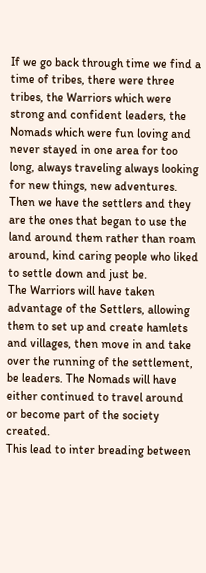If we go back through time we find a time of tribes, there were three tribes, the Warriors which were strong and confident leaders, the Nomads which were fun loving and never stayed in one area for too long, always traveling always looking for new things, new adventures. Then we have the settlers and they are the ones that began to use the land around them rather than roam around, kind caring people who liked to settle down and just be.
The Warriors will have taken advantage of the Settlers, allowing them to set up and create hamlets and villages, then move in and take over the running of the settlement, be leaders. The Nomads will have either continued to travel around or become part of the society created.
This lead to inter breading between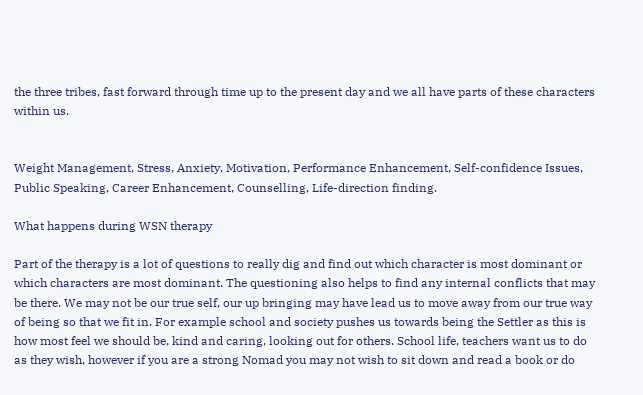the three tribes, fast forward through time up to the present day and we all have parts of these characters within us.


Weight Management, Stress, Anxiety, Motivation, Performance Enhancement, Self-confidence Issues, Public Speaking, Career Enhancement, Counselling, Life-direction finding.

What happens during WSN therapy

Part of the therapy is a lot of questions to really dig and find out which character is most dominant or which characters are most dominant. The questioning also helps to find any internal conflicts that may be there. We may not be our true self, our up bringing may have lead us to move away from our true way of being so that we fit in. For example school and society pushes us towards being the Settler as this is how most feel we should be, kind and caring, looking out for others. School life, teachers want us to do as they wish, however if you are a strong Nomad you may not wish to sit down and read a book or do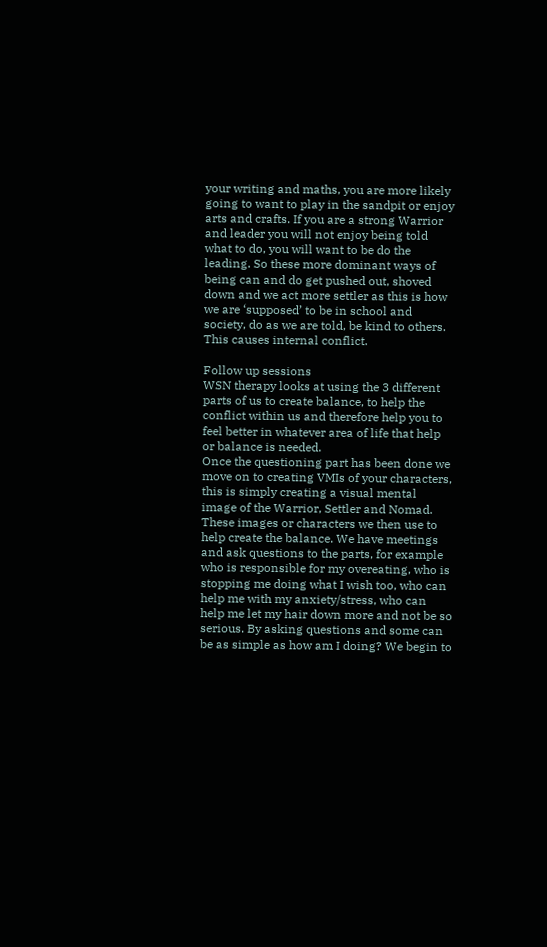your writing and maths, you are more likely going to want to play in the sandpit or enjoy arts and crafts. If you are a strong Warrior and leader you will not enjoy being told what to do, you will want to be do the leading. So these more dominant ways of being can and do get pushed out, shoved down and we act more settler as this is how we are ‘supposed’ to be in school and society, do as we are told, be kind to others. This causes internal conflict.

Follow up sessions
WSN therapy looks at using the 3 different parts of us to create balance, to help the conflict within us and therefore help you to feel better in whatever area of life that help or balance is needed.
Once the questioning part has been done we move on to creating VMIs of your characters, this is simply creating a visual mental image of the Warrior, Settler and Nomad. These images or characters we then use to help create the balance. We have meetings and ask questions to the parts, for example who is responsible for my overeating, who is stopping me doing what I wish too, who can help me with my anxiety/stress, who can help me let my hair down more and not be so serious. By asking questions and some can be as simple as how am I doing? We begin to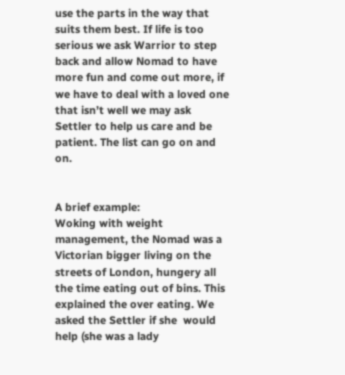use the parts in the way that suits them best. If life is too serious we ask Warrior to step back and allow Nomad to have more fun and come out more, if we have to deal with a loved one that isn’t well we may ask Settler to help us care and be patient. The list can go on and on.


A brief example:
Woking with weight management, the Nomad was a Victorian bigger living on the streets of London, hungery all the time eating out of bins. This explained the over eating. We asked the Settler if she  would help (she was a lady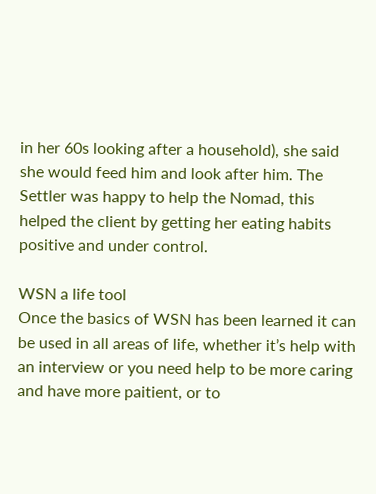in her 60s looking after a household), she said she would feed him and look after him. The Settler was happy to help the Nomad, this helped the client by getting her eating habits positive and under control.

WSN a life tool
Once the basics of WSN has been learned it can be used in all areas of life, whether it’s help with an interview or you need help to be more caring and have more paitient, or to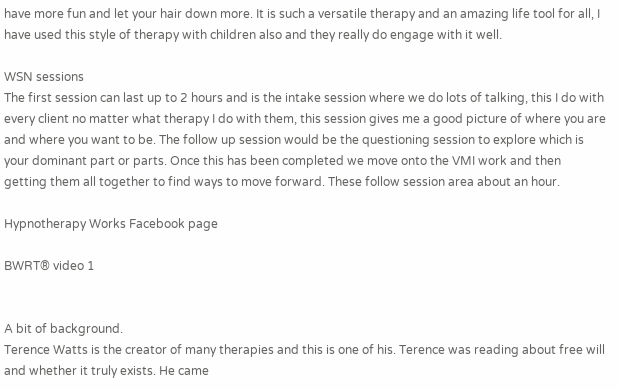have more fun and let your hair down more. It is such a versatile therapy and an amazing life tool for all, I have used this style of therapy with children also and they really do engage with it well.

WSN sessions
The first session can last up to 2 hours and is the intake session where we do lots of talking, this I do with every client no matter what therapy I do with them, this session gives me a good picture of where you are and where you want to be. The follow up session would be the questioning session to explore which is your dominant part or parts. Once this has been completed we move onto the VMI work and then getting them all together to find ways to move forward. These follow session area about an hour.

Hypnotherapy Works Facebook page

BWRT® video 1


A bit of background.
Terence Watts is the creator of many therapies and this is one of his. Terence was reading about free will and whether it truly exists. He came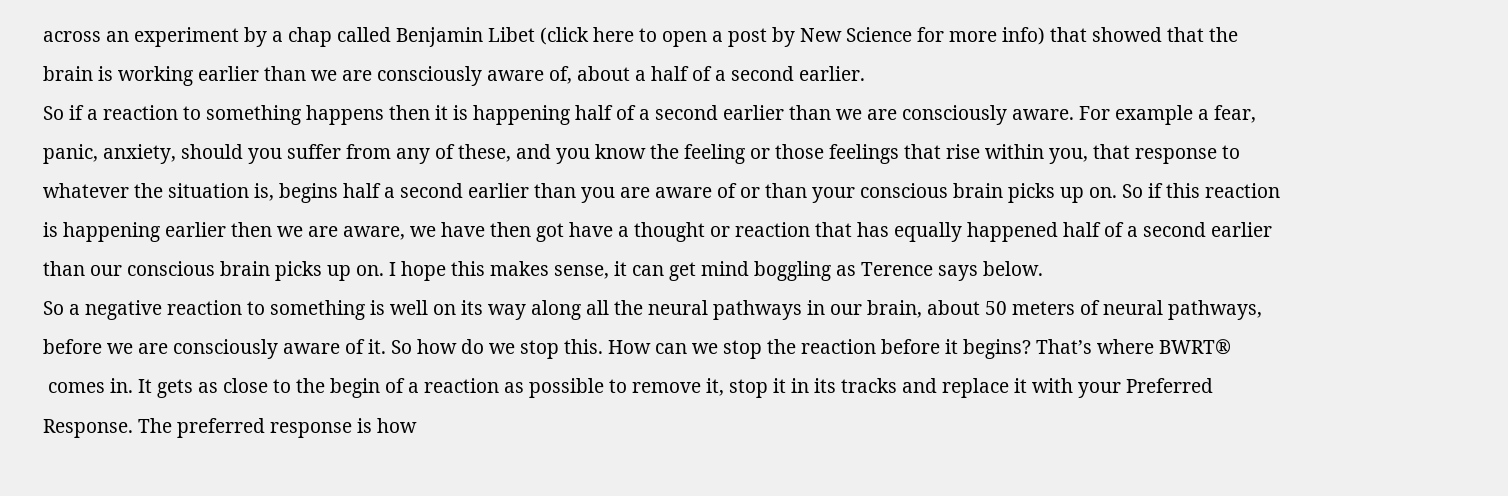across an experiment by a chap called Benjamin Libet (click here to open a post by New Science for more info) that showed that the brain is working earlier than we are consciously aware of, about a half of a second earlier.
So if a reaction to something happens then it is happening half of a second earlier than we are consciously aware. For example a fear, panic, anxiety, should you suffer from any of these, and you know the feeling or those feelings that rise within you, that response to whatever the situation is, begins half a second earlier than you are aware of or than your conscious brain picks up on. So if this reaction is happening earlier then we are aware, we have then got have a thought or reaction that has equally happened half of a second earlier than our conscious brain picks up on. I hope this makes sense, it can get mind boggling as Terence says below.
So a negative reaction to something is well on its way along all the neural pathways in our brain, about 50 meters of neural pathways, before we are consciously aware of it. So how do we stop this. How can we stop the reaction before it begins? That’s where BWRT®
 comes in. It gets as close to the begin of a reaction as possible to remove it, stop it in its tracks and replace it with your Preferred Response. The preferred response is how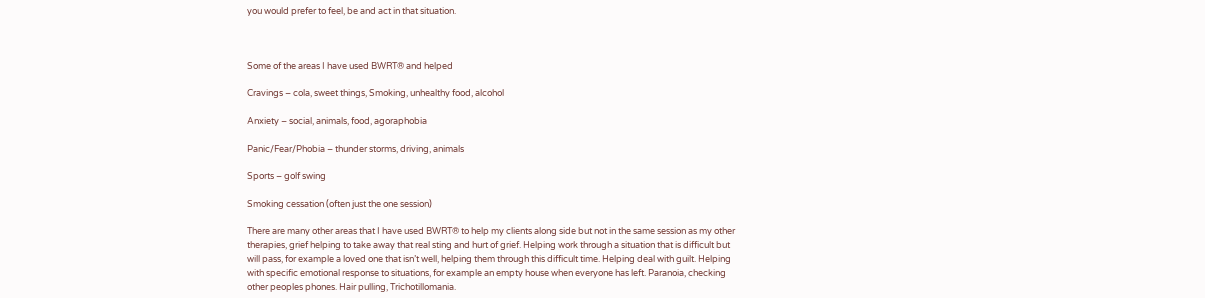you would prefer to feel, be and act in that situation.



Some of the areas I have used BWRT® and helped

Cravings – cola, sweet things, Smoking, unhealthy food, alcohol

Anxiety – social, animals, food, agoraphobia

Panic/Fear/Phobia – thunder storms, driving, animals

Sports – golf swing

Smoking cessation (often just the one session)

There are many other areas that I have used BWRT® to help my clients along side but not in the same session as my other therapies, grief helping to take away that real sting and hurt of grief. Helping work through a situation that is difficult but will pass, for example a loved one that isn’t well, helping them through this difficult time. Helping deal with guilt. Helping with specific emotional response to situations, for example an empty house when everyone has left. Paranoia, checking other peoples phones. Hair pulling, Trichotillomania.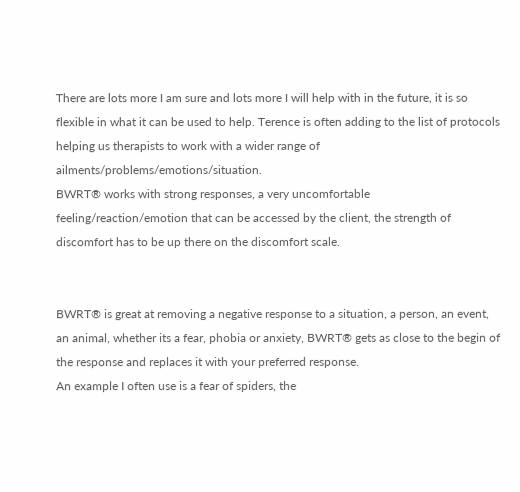There are lots more I am sure and lots more I will help with in the future, it is so flexible in what it can be used to help. Terence is often adding to the list of protocols helping us therapists to work with a wider range of ailments/problems/emotions/situation.
BWRT® works with strong responses, a very uncomfortable feeling/reaction/emotion that can be accessed by the client, the strength of discomfort has to be up there on the discomfort scale.


BWRT® is great at removing a negative response to a situation, a person, an event, an animal, whether its a fear, phobia or anxiety, BWRT® gets as close to the begin of the response and replaces it with your preferred response.
An example I often use is a fear of spiders, the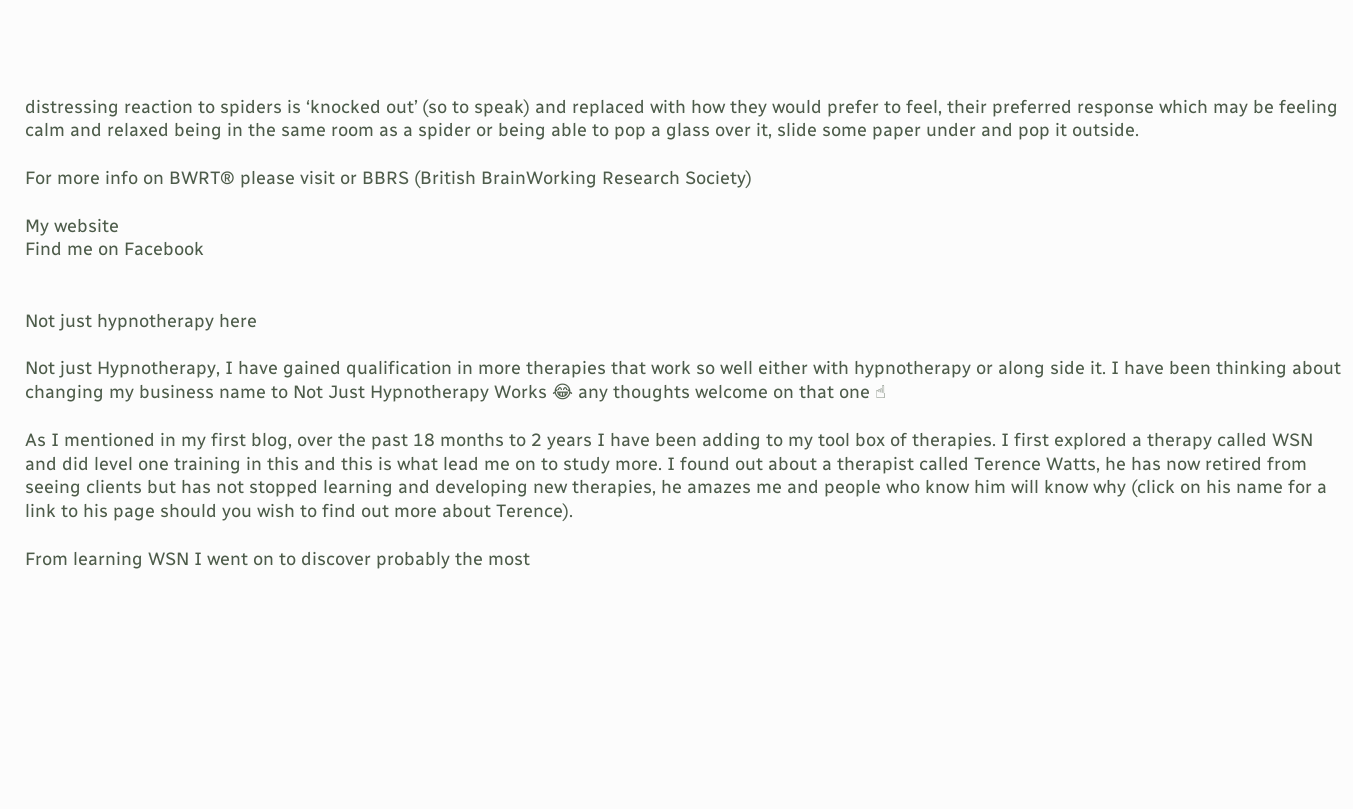distressing reaction to spiders is ‘knocked out’ (so to speak) and replaced with how they would prefer to feel, their preferred response which may be feeling calm and relaxed being in the same room as a spider or being able to pop a glass over it, slide some paper under and pop it outside.

For more info on BWRT® please visit or BBRS (British BrainWorking Research Society)

My website
Find me on Facebook


Not just hypnotherapy here

Not just Hypnotherapy, I have gained qualification in more therapies that work so well either with hypnotherapy or along side it. I have been thinking about changing my business name to Not Just Hypnotherapy Works 😂 any thoughts welcome on that one ☝

As I mentioned in my first blog, over the past 18 months to 2 years I have been adding to my tool box of therapies. I first explored a therapy called WSN and did level one training in this and this is what lead me on to study more. I found out about a therapist called Terence Watts, he has now retired from seeing clients but has not stopped learning and developing new therapies, he amazes me and people who know him will know why (click on his name for a link to his page should you wish to find out more about Terence).

From learning WSN I went on to discover probably the most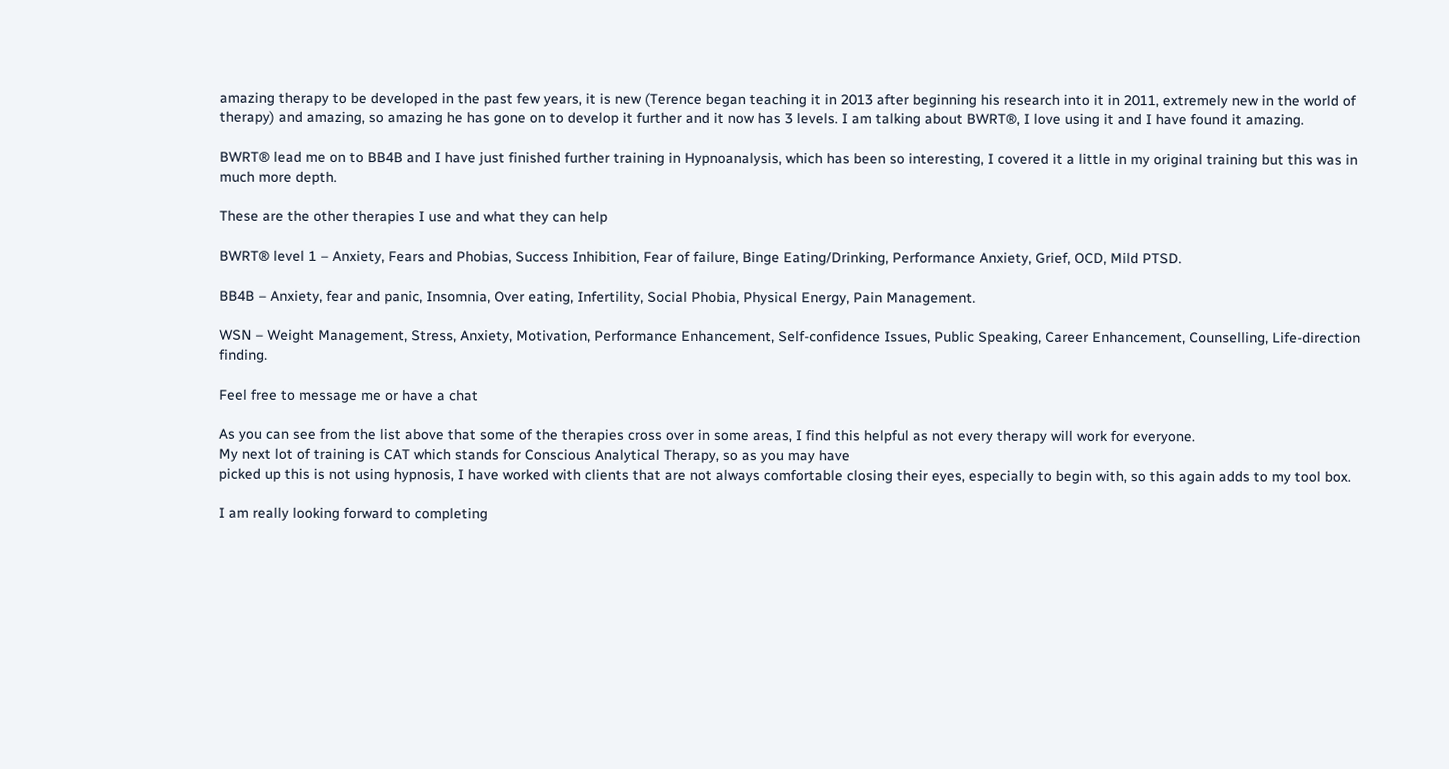amazing therapy to be developed in the past few years, it is new (Terence began teaching it in 2013 after beginning his research into it in 2011, extremely new in the world of therapy) and amazing, so amazing he has gone on to develop it further and it now has 3 levels. I am talking about BWRT®, I love using it and I have found it amazing.

BWRT® lead me on to BB4B and I have just finished further training in Hypnoanalysis, which has been so interesting, I covered it a little in my original training but this was in much more depth.

These are the other therapies I use and what they can help

BWRT® level 1 – Anxiety, Fears and Phobias, Success Inhibition, Fear of failure, Binge Eating/Drinking, Performance Anxiety, Grief, OCD, Mild PTSD.

BB4B – Anxiety, fear and panic, Insomnia, Over eating, Infertility, Social Phobia, Physical Energy, Pain Management.

WSN – Weight Management, Stress, Anxiety, Motivation, Performance Enhancement, Self-confidence Issues, Public Speaking, Career Enhancement, Counselling, Life-direction finding.

Feel free to message me or have a chat

As you can see from the list above that some of the therapies cross over in some areas, I find this helpful as not every therapy will work for everyone.
My next lot of training is CAT which stands for Conscious Analytical Therapy, so as you may have
picked up this is not using hypnosis, I have worked with clients that are not always comfortable closing their eyes, especially to begin with, so this again adds to my tool box.

I am really looking forward to completing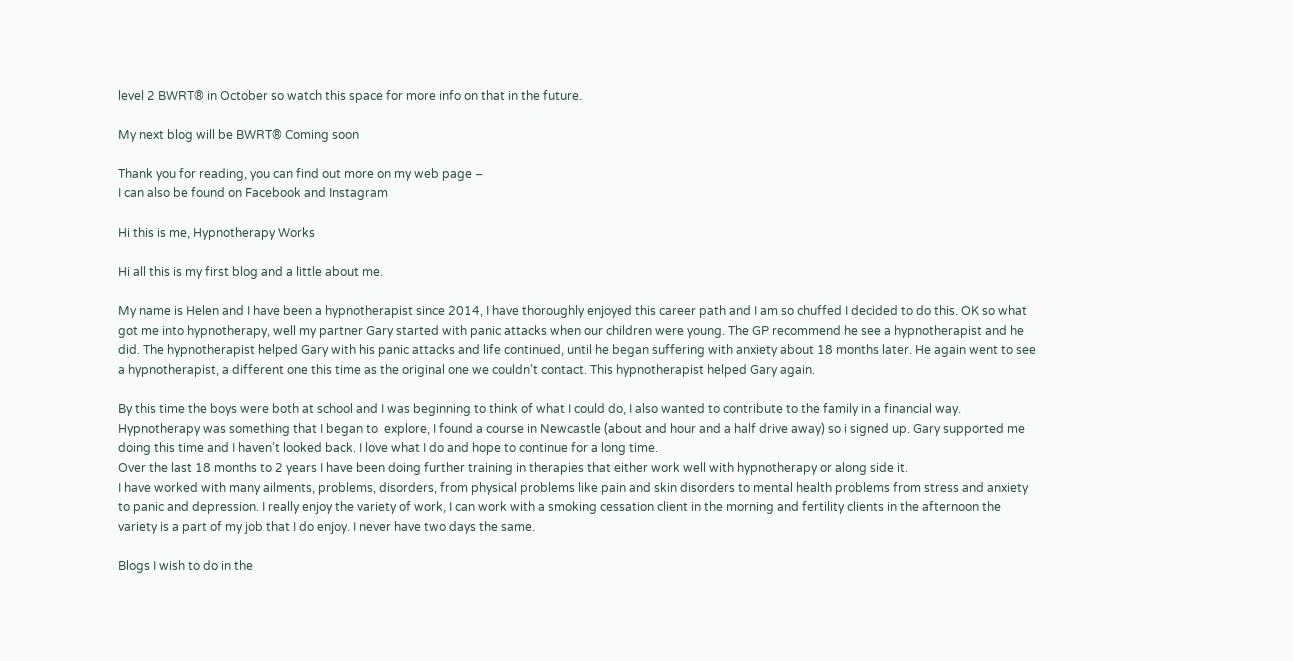level 2 BWRT® in October so watch this space for more info on that in the future.

My next blog will be BWRT® Coming soon

Thank you for reading, you can find out more on my web page –
I can also be found on Facebook and Instagram

Hi this is me, Hypnotherapy Works

Hi all this is my first blog and a little about me.

My name is Helen and I have been a hypnotherapist since 2014, I have thoroughly enjoyed this career path and I am so chuffed I decided to do this. OK so what got me into hypnotherapy, well my partner Gary started with panic attacks when our children were young. The GP recommend he see a hypnotherapist and he did. The hypnotherapist helped Gary with his panic attacks and life continued, until he began suffering with anxiety about 18 months later. He again went to see a hypnotherapist, a different one this time as the original one we couldn’t contact. This hypnotherapist helped Gary again.

By this time the boys were both at school and I was beginning to think of what I could do, I also wanted to contribute to the family in a financial way. Hypnotherapy was something that I began to  explore, I found a course in Newcastle (about and hour and a half drive away) so i signed up. Gary supported me doing this time and I haven’t looked back. I love what I do and hope to continue for a long time.
Over the last 18 months to 2 years I have been doing further training in therapies that either work well with hypnotherapy or along side it.
I have worked with many ailments, problems, disorders, from physical problems like pain and skin disorders to mental health problems from stress and anxiety to panic and depression. I really enjoy the variety of work, I can work with a smoking cessation client in the morning and fertility clients in the afternoon the variety is a part of my job that I do enjoy. I never have two days the same.

Blogs I wish to do in the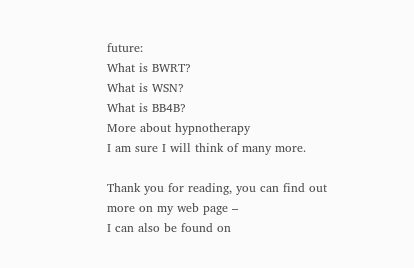future:
What is BWRT?
What is WSN?
What is BB4B?
More about hypnotherapy
I am sure I will think of many more.

Thank you for reading, you can find out more on my web page –
I can also be found on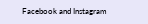Facebook and Instagram